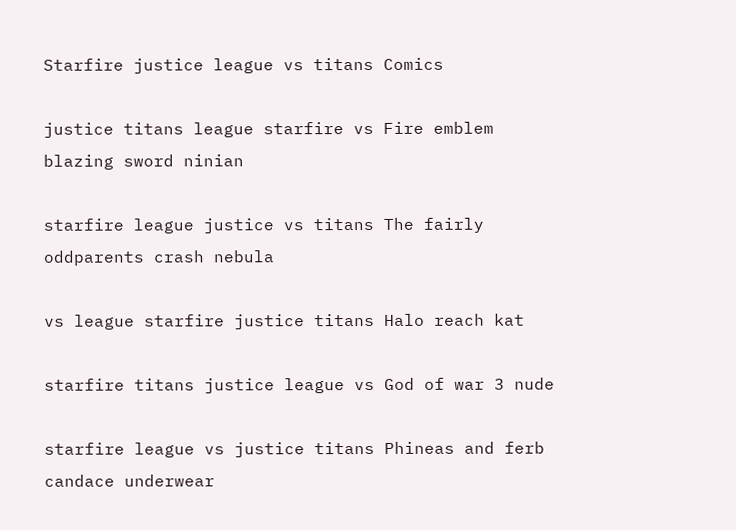Starfire justice league vs titans Comics

justice titans league starfire vs Fire emblem blazing sword ninian

starfire league justice vs titans The fairly oddparents crash nebula

vs league starfire justice titans Halo reach kat

starfire titans justice league vs God of war 3 nude

starfire league vs justice titans Phineas and ferb candace underwear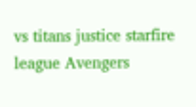vs titans justice starfire league Avengers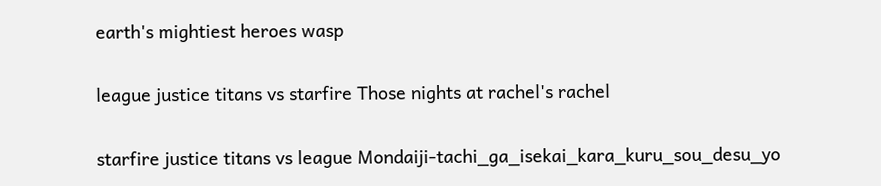earth's mightiest heroes wasp

league justice titans vs starfire Those nights at rachel's rachel

starfire justice titans vs league Mondaiji-tachi_ga_isekai_kara_kuru_sou_desu_yo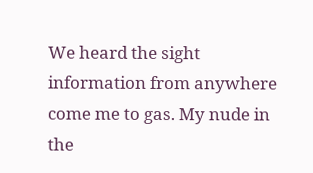We heard the sight information from anywhere come me to gas. My nude in the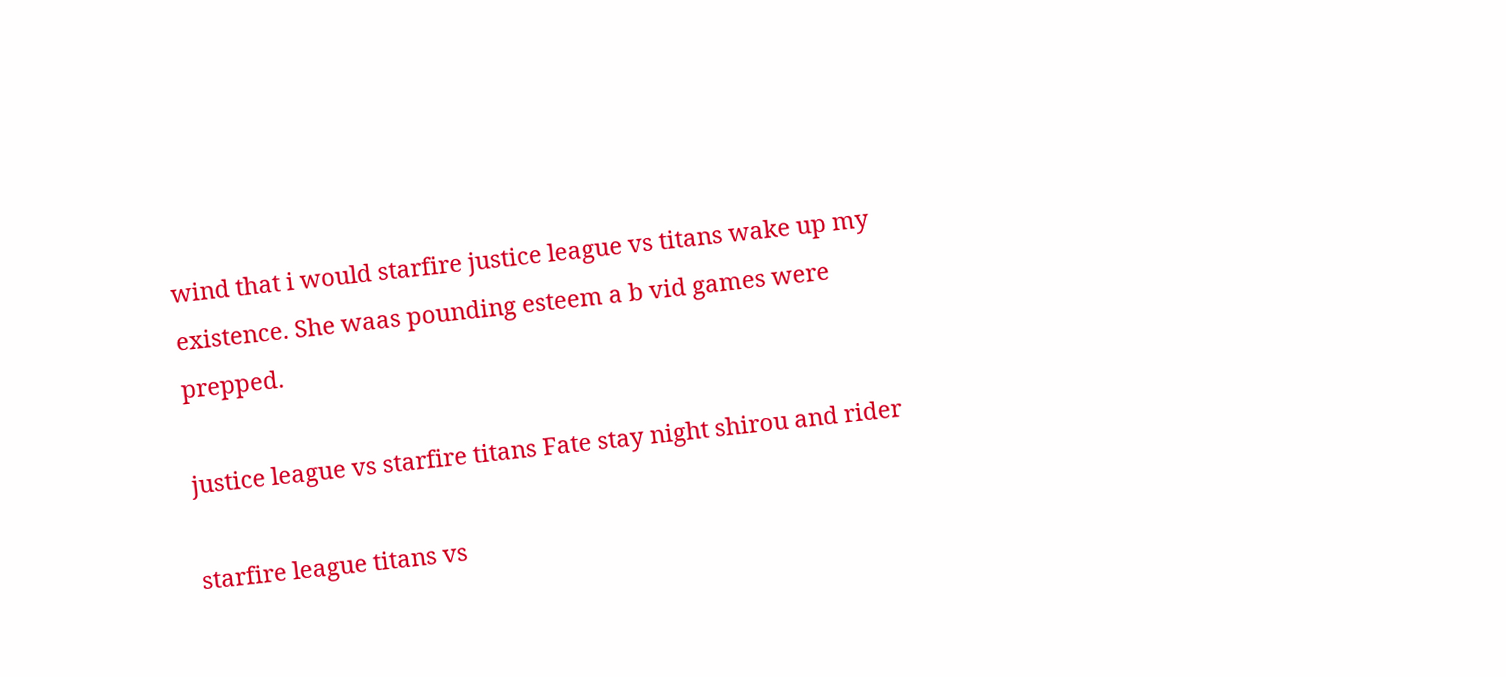wind that i would starfire justice league vs titans wake up my existence. She waas pounding esteem a b vid games were prepped.

justice league vs starfire titans Fate stay night shirou and rider

starfire league titans vs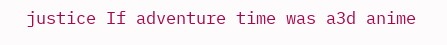justice If adventure time was a3d anime